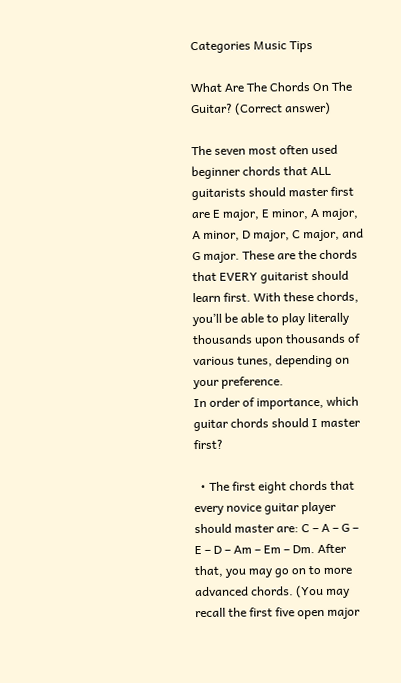Categories Music Tips

What Are The Chords On The Guitar? (Correct answer)

The seven most often used beginner chords that ALL guitarists should master first are E major, E minor, A major, A minor, D major, C major, and G major. These are the chords that EVERY guitarist should learn first. With these chords, you’ll be able to play literally thousands upon thousands of various tunes, depending on your preference.
In order of importance, which guitar chords should I master first?

  • The first eight chords that every novice guitar player should master are: C – A – G – E – D – Am – Em – Dm. After that, you may go on to more advanced chords. (You may recall the first five open major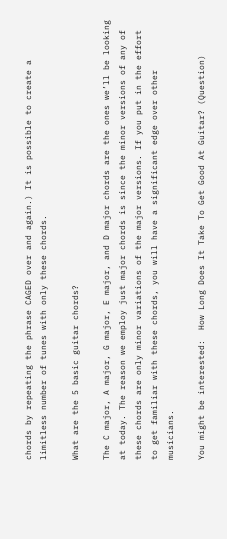chords by repeating the phrase CAGED over and again.) It is possible to create a limitless number of tunes with only these chords.

What are the 5 basic guitar chords?

The C major, A major, G major, E major, and D major chords are the ones we’ll be looking at today. The reason we employ just major chords is since the minor versions of any of these chords are only minor variations of the major versions. If you put in the effort to get familiar with these chords, you will have a significant edge over other musicians.

You might be interested:  How Long Does It Take To Get Good At Guitar? (Question)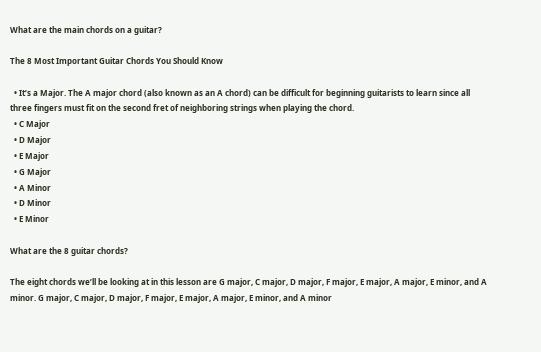What are the main chords on a guitar?

The 8 Most Important Guitar Chords You Should Know

  • It’s a Major. The A major chord (also known as an A chord) can be difficult for beginning guitarists to learn since all three fingers must fit on the second fret of neighboring strings when playing the chord.
  • C Major
  • D Major
  • E Major
  • G Major
  • A Minor
  • D Minor
  • E Minor

What are the 8 guitar chords?

The eight chords we’ll be looking at in this lesson are G major, C major, D major, F major, E major, A major, E minor, and A minor. G major, C major, D major, F major, E major, A major, E minor, and A minor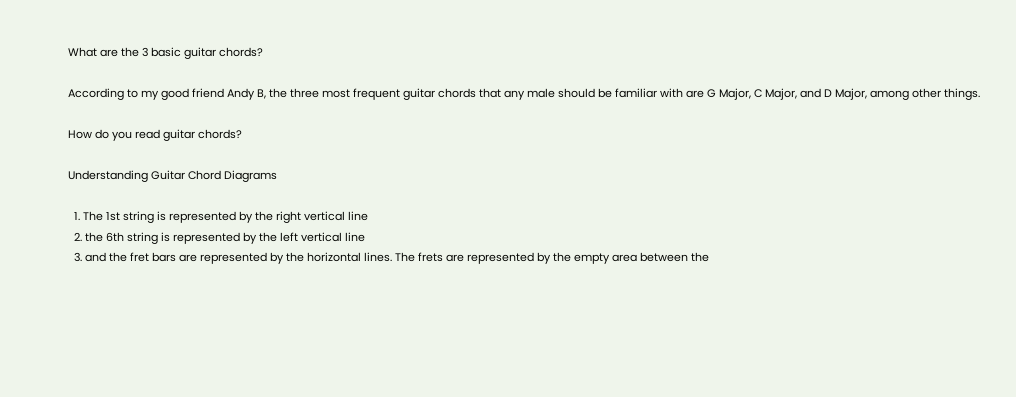What are the 3 basic guitar chords?

According to my good friend Andy B, the three most frequent guitar chords that any male should be familiar with are G Major, C Major, and D Major, among other things.

How do you read guitar chords?

Understanding Guitar Chord Diagrams

  1. The 1st string is represented by the right vertical line
  2. the 6th string is represented by the left vertical line
  3. and the fret bars are represented by the horizontal lines. The frets are represented by the empty area between the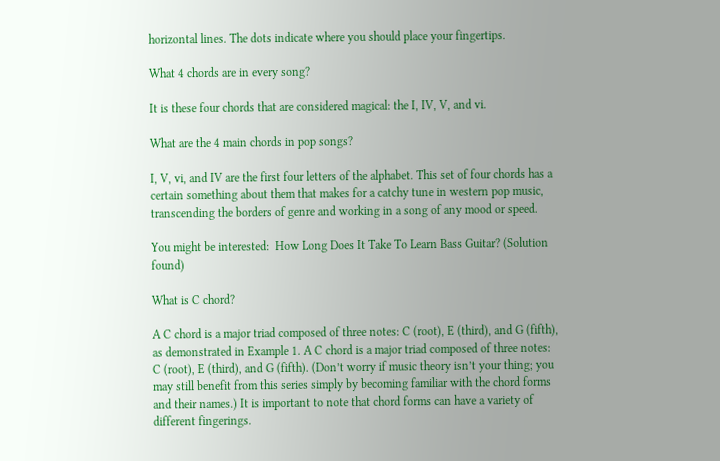horizontal lines. The dots indicate where you should place your fingertips.

What 4 chords are in every song?

It is these four chords that are considered magical: the I, IV, V, and vi.

What are the 4 main chords in pop songs?

I, V, vi, and IV are the first four letters of the alphabet. This set of four chords has a certain something about them that makes for a catchy tune in western pop music, transcending the borders of genre and working in a song of any mood or speed.

You might be interested:  How Long Does It Take To Learn Bass Guitar? (Solution found)

What is C chord?

A C chord is a major triad composed of three notes: C (root), E (third), and G (fifth), as demonstrated in Example 1. A C chord is a major triad composed of three notes: C (root), E (third), and G (fifth). (Don’t worry if music theory isn’t your thing; you may still benefit from this series simply by becoming familiar with the chord forms and their names.) It is important to note that chord forms can have a variety of different fingerings.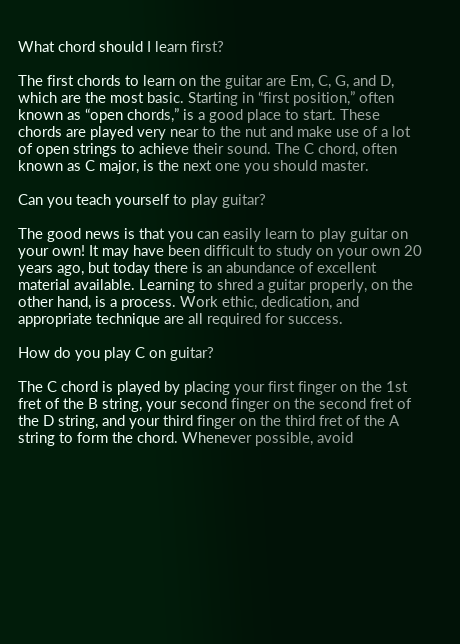What chord should I learn first?

The first chords to learn on the guitar are Em, C, G, and D, which are the most basic. Starting in “first position,” often known as “open chords,” is a good place to start. These chords are played very near to the nut and make use of a lot of open strings to achieve their sound. The C chord, often known as C major, is the next one you should master.

Can you teach yourself to play guitar?

The good news is that you can easily learn to play guitar on your own! It may have been difficult to study on your own 20 years ago, but today there is an abundance of excellent material available. Learning to shred a guitar properly, on the other hand, is a process. Work ethic, dedication, and appropriate technique are all required for success.

How do you play C on guitar?

The C chord is played by placing your first finger on the 1st fret of the B string, your second finger on the second fret of the D string, and your third finger on the third fret of the A string to form the chord. Whenever possible, avoid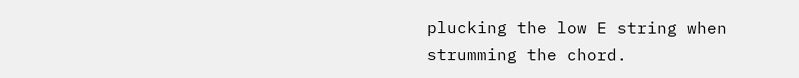plucking the low E string when strumming the chord.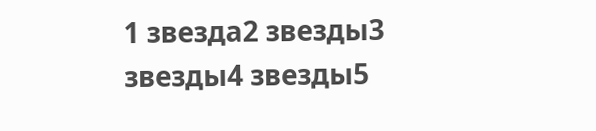1 звезда2 звезды3 звезды4 звезды5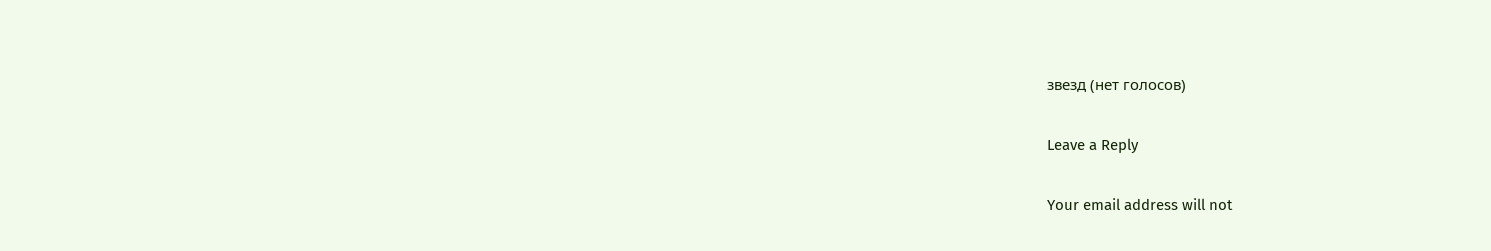звезд (нет голосов)

Leave a Reply

Your email address will not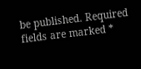be published. Required fields are marked *